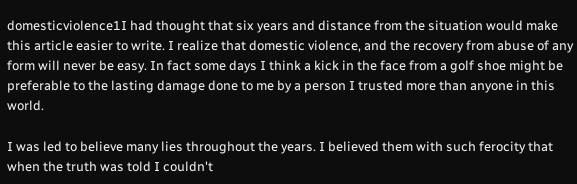domesticviolence1I had thought that six years and distance from the situation would make this article easier to write. I realize that domestic violence, and the recovery from abuse of any form will never be easy. In fact some days I think a kick in the face from a golf shoe might be preferable to the lasting damage done to me by a person I trusted more than anyone in this world.

I was led to believe many lies throughout the years. I believed them with such ferocity that when the truth was told I couldn't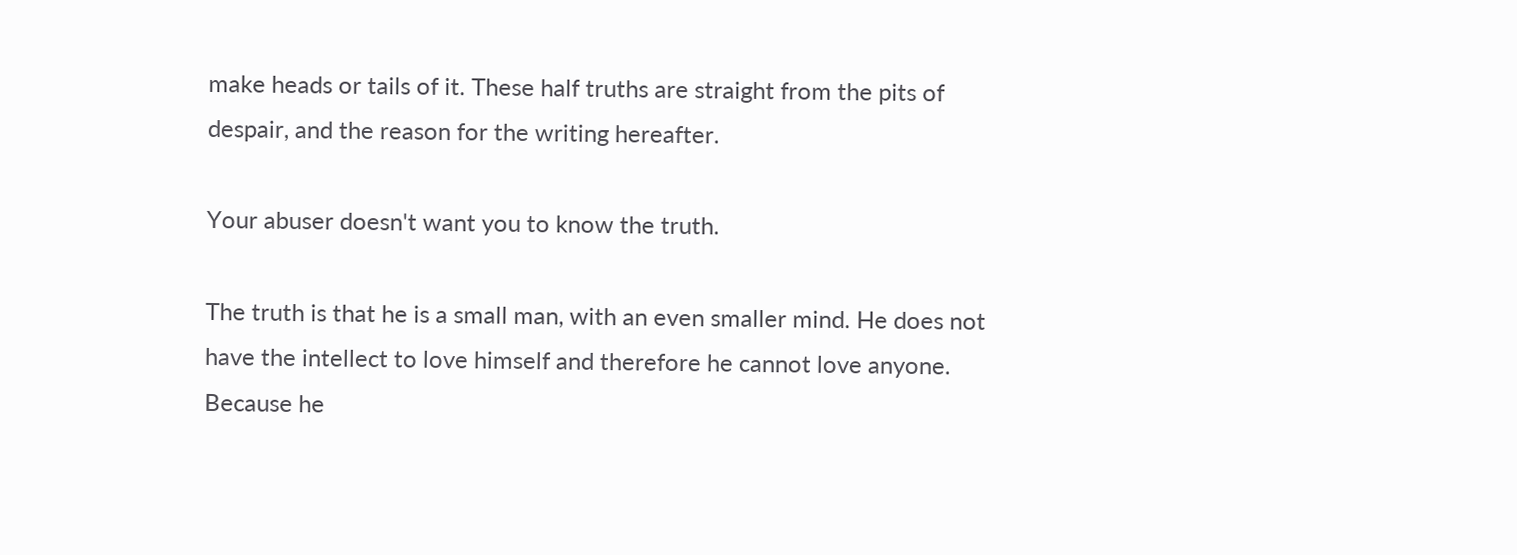make heads or tails of it. These half truths are straight from the pits of despair, and the reason for the writing hereafter.

Your abuser doesn't want you to know the truth.

The truth is that he is a small man, with an even smaller mind. He does not have the intellect to love himself and therefore he cannot love anyone. Because he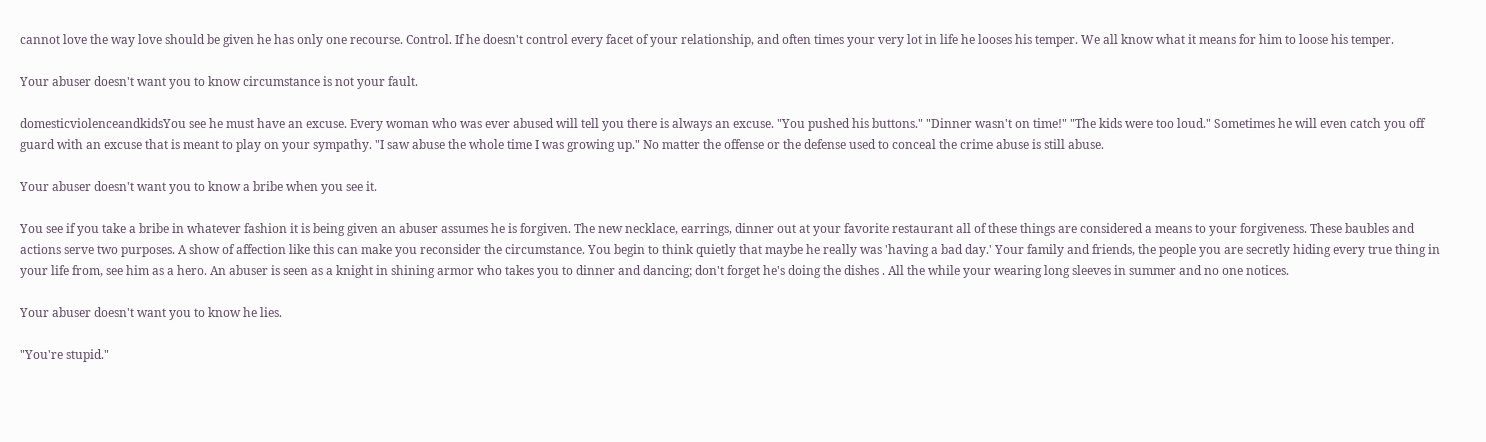cannot love the way love should be given he has only one recourse. Control. If he doesn't control every facet of your relationship, and often times your very lot in life he looses his temper. We all know what it means for him to loose his temper.

Your abuser doesn't want you to know circumstance is not your fault.

domesticviolenceandkidsYou see he must have an excuse. Every woman who was ever abused will tell you there is always an excuse. "You pushed his buttons." "Dinner wasn't on time!" "The kids were too loud." Sometimes he will even catch you off guard with an excuse that is meant to play on your sympathy. "I saw abuse the whole time I was growing up." No matter the offense or the defense used to conceal the crime abuse is still abuse.

Your abuser doesn't want you to know a bribe when you see it.

You see if you take a bribe in whatever fashion it is being given an abuser assumes he is forgiven. The new necklace, earrings, dinner out at your favorite restaurant all of these things are considered a means to your forgiveness. These baubles and actions serve two purposes. A show of affection like this can make you reconsider the circumstance. You begin to think quietly that maybe he really was 'having a bad day.' Your family and friends, the people you are secretly hiding every true thing in your life from, see him as a hero. An abuser is seen as a knight in shining armor who takes you to dinner and dancing; don't forget he's doing the dishes . All the while your wearing long sleeves in summer and no one notices.

Your abuser doesn't want you to know he lies.

"You're stupid."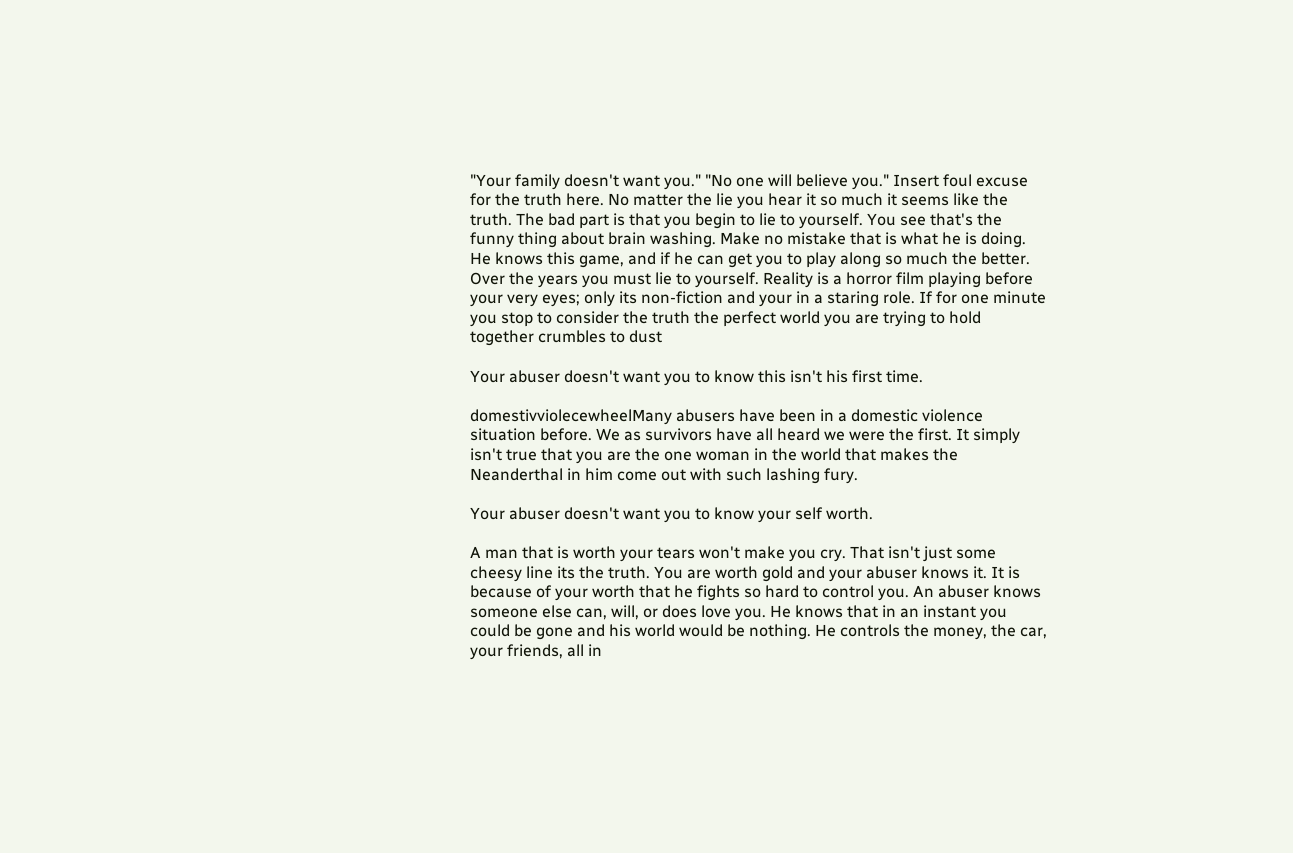"Your family doesn't want you." "No one will believe you." Insert foul excuse for the truth here. No matter the lie you hear it so much it seems like the truth. The bad part is that you begin to lie to yourself. You see that's the funny thing about brain washing. Make no mistake that is what he is doing. He knows this game, and if he can get you to play along so much the better. Over the years you must lie to yourself. Reality is a horror film playing before your very eyes; only its non-fiction and your in a staring role. If for one minute you stop to consider the truth the perfect world you are trying to hold together crumbles to dust

Your abuser doesn't want you to know this isn't his first time.

domestivviolecewheelMany abusers have been in a domestic violence situation before. We as survivors have all heard we were the first. It simply isn't true that you are the one woman in the world that makes the Neanderthal in him come out with such lashing fury.

Your abuser doesn't want you to know your self worth.

A man that is worth your tears won't make you cry. That isn't just some cheesy line its the truth. You are worth gold and your abuser knows it. It is because of your worth that he fights so hard to control you. An abuser knows someone else can, will, or does love you. He knows that in an instant you could be gone and his world would be nothing. He controls the money, the car, your friends, all in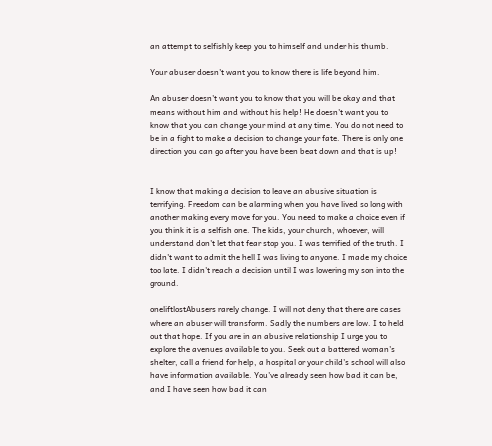an attempt to selfishly keep you to himself and under his thumb.

Your abuser doesn't want you to know there is life beyond him.

An abuser doesn't want you to know that you will be okay and that means without him and without his help! He doesn't want you to know that you can change your mind at any time. You do not need to be in a fight to make a decision to change your fate. There is only one direction you can go after you have been beat down and that is up!


I know that making a decision to leave an abusive situation is terrifying. Freedom can be alarming when you have lived so long with another making every move for you. You need to make a choice even if you think it is a selfish one. The kids, your church, whoever, will understand don't let that fear stop you. I was terrified of the truth. I didn't want to admit the hell I was living to anyone. I made my choice too late. I didn't reach a decision until I was lowering my son into the ground.

oneliftlostAbusers rarely change. I will not deny that there are cases where an abuser will transform. Sadly the numbers are low. I to held out that hope. If you are in an abusive relationship I urge you to explore the avenues available to you. Seek out a battered woman's shelter, call a friend for help, a hospital or your child's school will also have information available. You've already seen how bad it can be, and I have seen how bad it can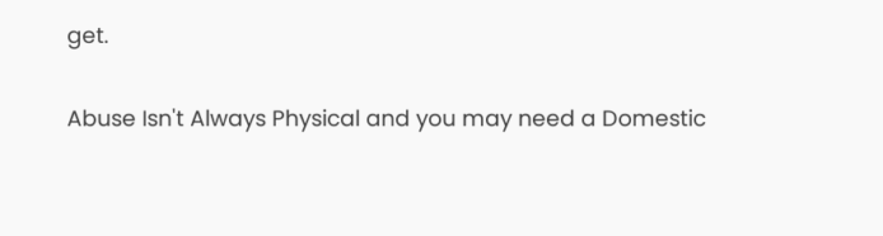get.

Abuse Isn't Always Physical and you may need a Domestic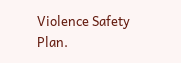Violence Safety Plan.